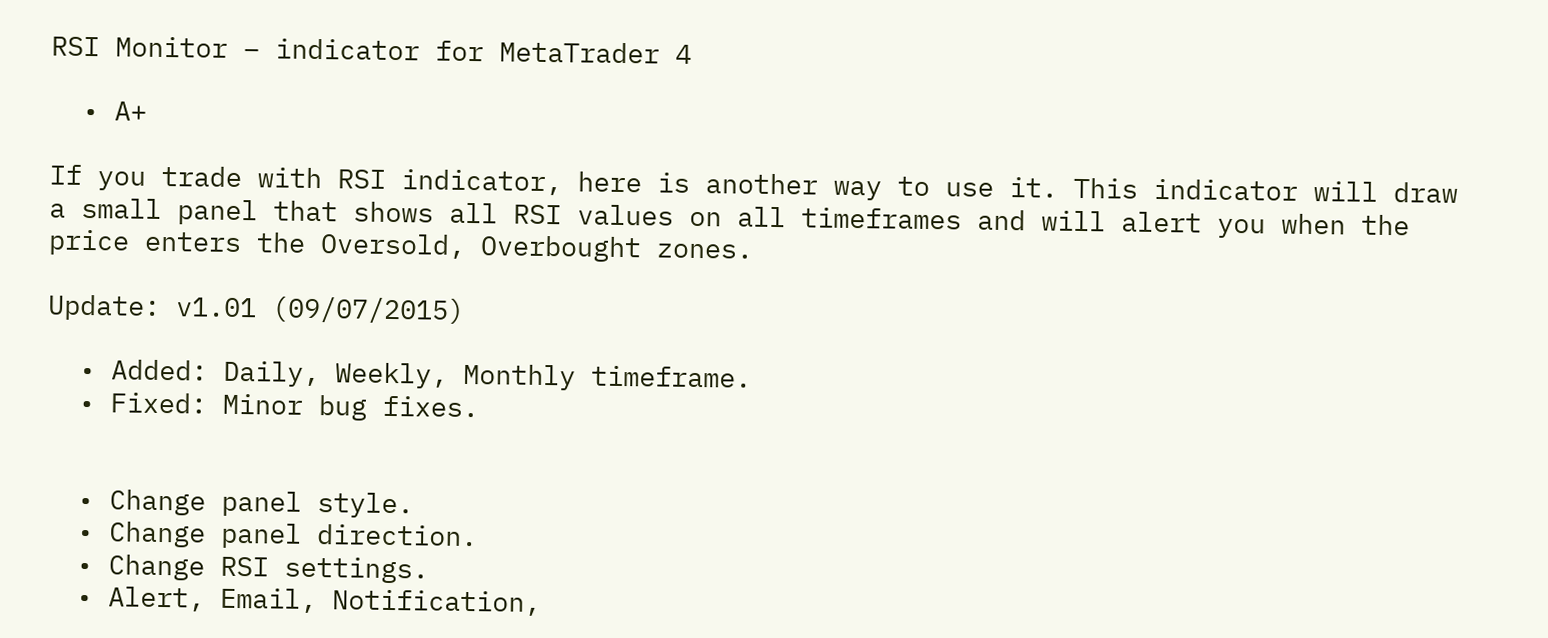RSI Monitor – indicator for MetaTrader 4

  • A+

If you trade with RSI indicator, here is another way to use it. This indicator will draw a small panel that shows all RSI values on all timeframes and will alert you when the price enters the Oversold, Overbought zones.

Update: v1.01 (09/07/2015)

  • Added: Daily, Weekly, Monthly timeframe.
  • Fixed: Minor bug fixes.


  • Change panel style.
  • Change panel direction.
  • Change RSI settings.
  • Alert, Email, Notification,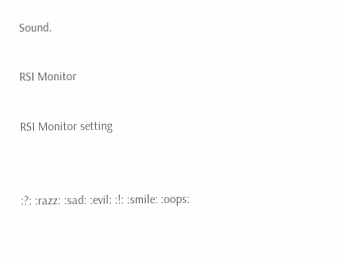Sound.

RSI Monitor

RSI Monitor setting


:?: :razz: :sad: :evil: :!: :smile: :oops: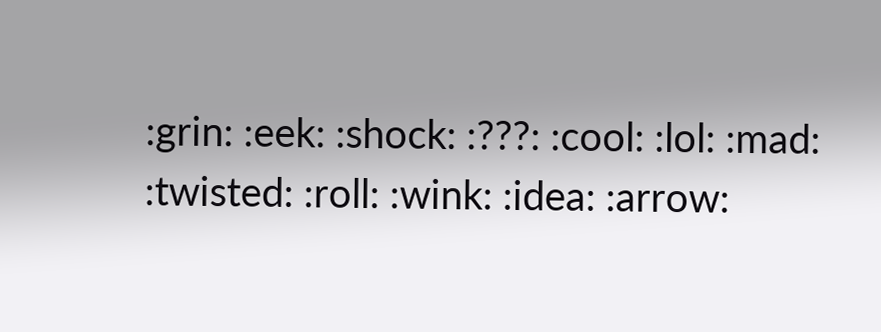:grin: :eek: :shock: :???: :cool: :lol: :mad: :twisted: :roll: :wink: :idea: :arrow: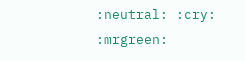:neutral: :cry: :mrgreen: